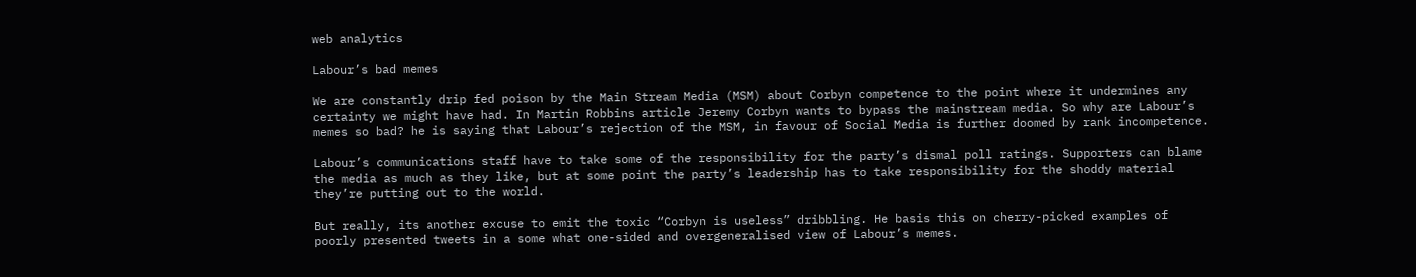web analytics

Labour’s bad memes

We are constantly drip fed poison by the Main Stream Media (MSM) about Corbyn competence to the point where it undermines any certainty we might have had. In Martin Robbins article Jeremy Corbyn wants to bypass the mainstream media. So why are Labour’s memes so bad? he is saying that Labour’s rejection of the MSM, in favour of Social Media is further doomed by rank incompetence.

Labour’s communications staff have to take some of the responsibility for the party’s dismal poll ratings. Supporters can blame the media as much as they like, but at some point the party’s leadership has to take responsibility for the shoddy material they’re putting out to the world.

But really, its another excuse to emit the toxic “Corbyn is useless” dribbling. He basis this on cherry-picked examples of poorly presented tweets in a some what one-sided and overgeneralised view of Labour’s memes.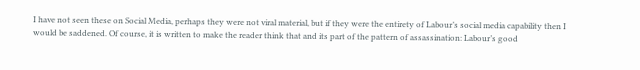I have not seen these on Social Media, perhaps they were not viral material, but if they were the entirety of Labour’s social media capability then I would be saddened. Of course, it is written to make the reader think that and its part of the pattern of assassination: Labour’s good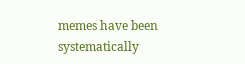memes have been systematically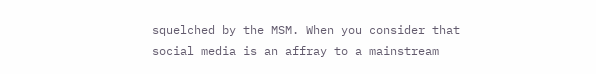squelched by the MSM. When you consider that social media is an affray to a mainstream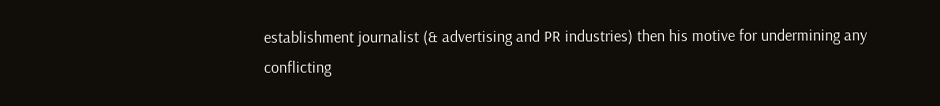establishment journalist (& advertising and PR industries) then his motive for undermining any conflicting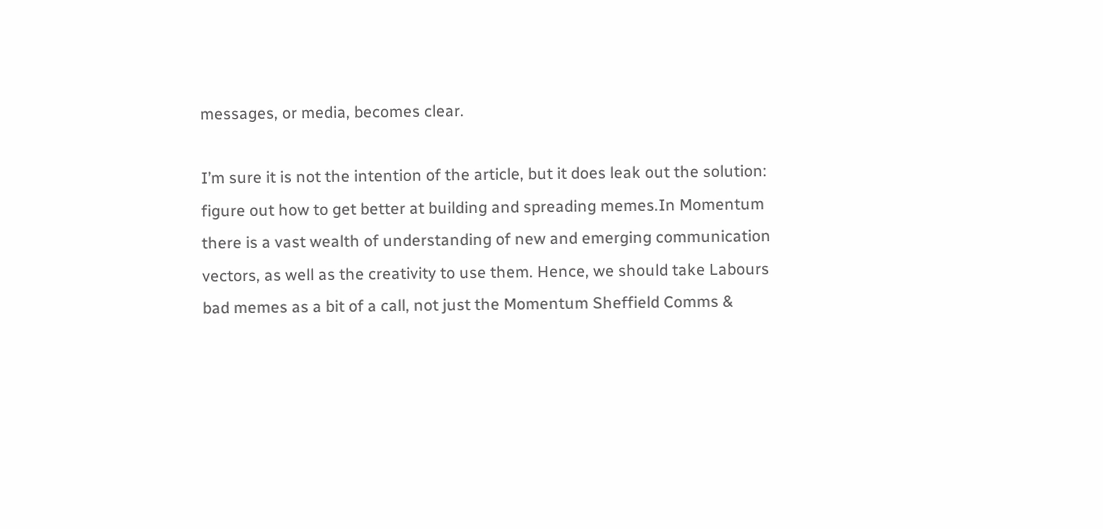messages, or media, becomes clear.

I’m sure it is not the intention of the article, but it does leak out the solution: figure out how to get better at building and spreading memes.In Momentum there is a vast wealth of understanding of new and emerging communication vectors, as well as the creativity to use them. Hence, we should take Labours bad memes as a bit of a call, not just the Momentum Sheffield Comms &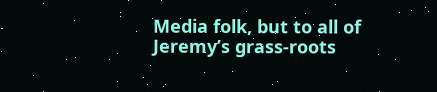Media folk, but to all of  Jeremy’s grass-roots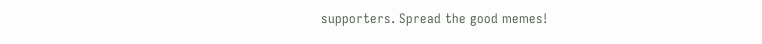supporters. Spread the good memes!